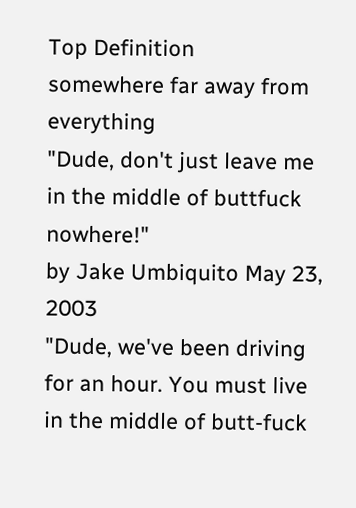Top Definition
somewhere far away from everything
"Dude, don't just leave me in the middle of buttfuck nowhere!"
by Jake Umbiquito May 23, 2003
"Dude, we've been driving for an hour. You must live in the middle of butt-fuck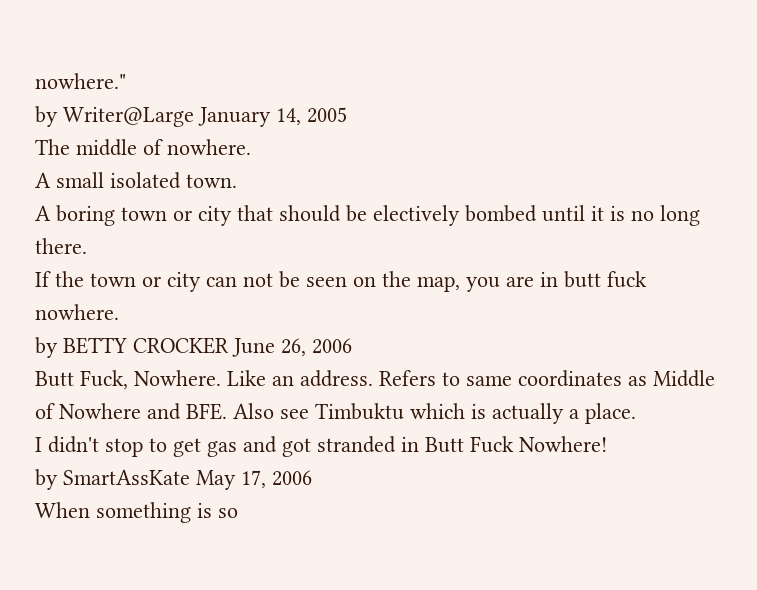nowhere."
by Writer@Large January 14, 2005
The middle of nowhere.
A small isolated town.
A boring town or city that should be electively bombed until it is no long there.
If the town or city can not be seen on the map, you are in butt fuck nowhere.
by BETTY CROCKER June 26, 2006
Butt Fuck, Nowhere. Like an address. Refers to same coordinates as Middle of Nowhere and BFE. Also see Timbuktu which is actually a place.
I didn't stop to get gas and got stranded in Butt Fuck Nowhere!
by SmartAssKate May 17, 2006
When something is so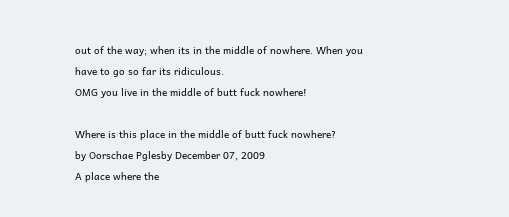out of the way; when its in the middle of nowhere. When you have to go so far its ridiculous.
OMG you live in the middle of butt fuck nowhere!

Where is this place in the middle of butt fuck nowhere?
by Oorschae Pglesby December 07, 2009
A place where the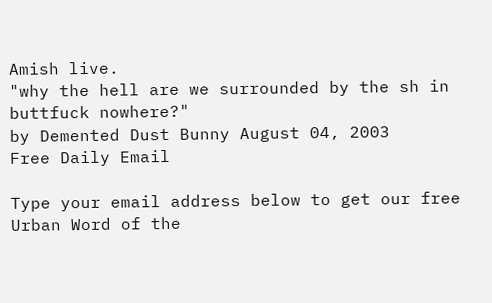Amish live.
"why the hell are we surrounded by the sh in buttfuck nowhere?"
by Demented Dust Bunny August 04, 2003
Free Daily Email

Type your email address below to get our free Urban Word of the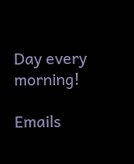Day every morning!

Emails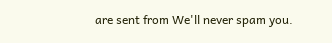are sent from We'll never spam you.